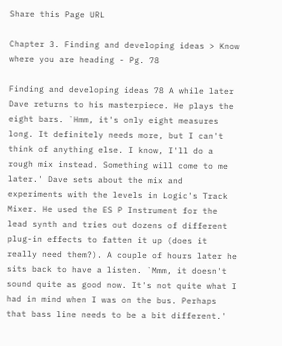Share this Page URL

Chapter 3. Finding and developing ideas > Know where you are heading - Pg. 78

Finding and developing ideas 78 A while later Dave returns to his masterpiece. He plays the eight bars. `Hmm, it's only eight measures long. It definitely needs more, but I can't think of anything else. I know, I'll do a rough mix instead. Something will come to me later.' Dave sets about the mix and experiments with the levels in Logic's Track Mixer. He used the ES P Instrument for the lead synth and tries out dozens of different plug-in effects to fatten it up (does it really need them?). A couple of hours later he sits back to have a listen. `Mmm, it doesn't sound quite as good now. It's not quite what I had in mind when I was on the bus. Perhaps that bass line needs to be a bit different.'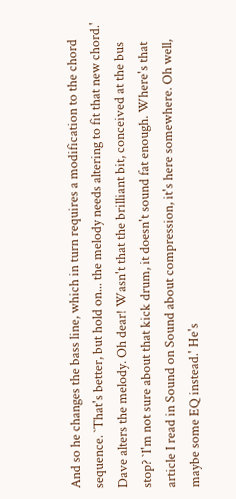And so he changes the bass line, which in turn requires a modification to the chord sequence. `That's better, but hold on... the melody needs altering to fit that new chord.' Dave alters the melody. Oh dear! Wasn't that the brilliant bit, conceived at the bus stop? `I'm not sure about that kick drum, it doesn't sound fat enough. Where's that article I read in Sound on Sound about compression, it's here somewhere. Oh well, maybe some EQ instead.' He's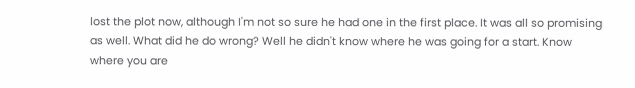lost the plot now, although I'm not so sure he had one in the first place. It was all so promising as well. What did he do wrong? Well he didn't know where he was going for a start. Know where you are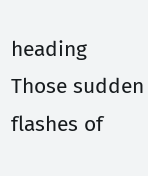heading Those sudden flashes of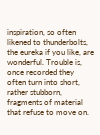inspiration, so often likened to thunderbolts, the eureka if you like, are wonderful. Trouble is, once recorded they often turn into short, rather stubborn, fragments of material that refuse to move on.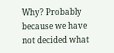Why? Probably because we have not decided what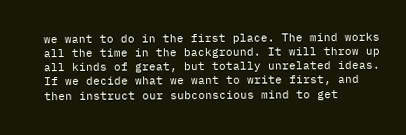we want to do in the first place. The mind works all the time in the background. It will throw up all kinds of great, but totally unrelated ideas. If we decide what we want to write first, and then instruct our subconscious mind to get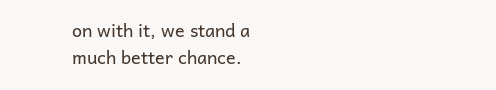on with it, we stand a much better chance.